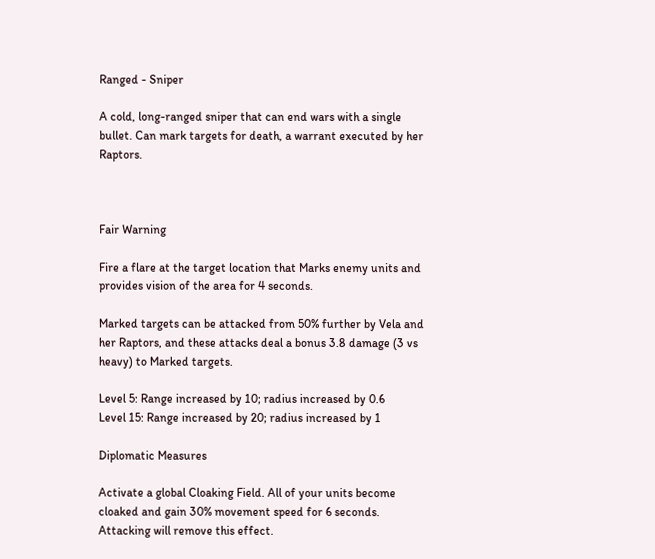Ranged - Sniper

A cold, long-ranged sniper that can end wars with a single bullet. Can mark targets for death, a warrant executed by her Raptors.



Fair Warning

Fire a flare at the target location that Marks enemy units and provides vision of the area for 4 seconds.

Marked targets can be attacked from 50% further by Vela and her Raptors, and these attacks deal a bonus 3.8 damage (3 vs heavy) to Marked targets.

Level 5: Range increased by 10; radius increased by 0.6
Level 15: Range increased by 20; radius increased by 1

Diplomatic Measures

Activate a global Cloaking Field. All of your units become cloaked and gain 30% movement speed for 6 seconds. Attacking will remove this effect.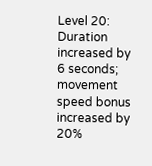Level 20: Duration increased by 6 seconds; movement speed bonus increased by 20%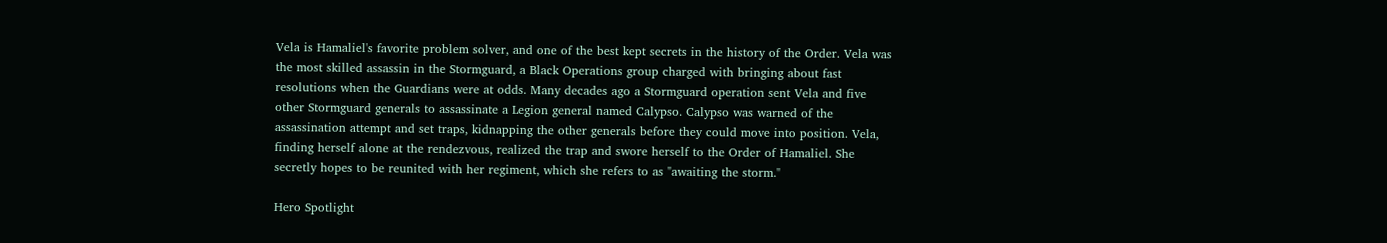Vela is Hamaliel's favorite problem solver, and one of the best kept secrets in the history of the Order. Vela was the most skilled assassin in the Stormguard, a Black Operations group charged with bringing about fast resolutions when the Guardians were at odds. Many decades ago a Stormguard operation sent Vela and five other Stormguard generals to assassinate a Legion general named Calypso. Calypso was warned of the assassination attempt and set traps, kidnapping the other generals before they could move into position. Vela, finding herself alone at the rendezvous, realized the trap and swore herself to the Order of Hamaliel. She secretly hopes to be reunited with her regiment, which she refers to as "awaiting the storm."

Hero Spotlight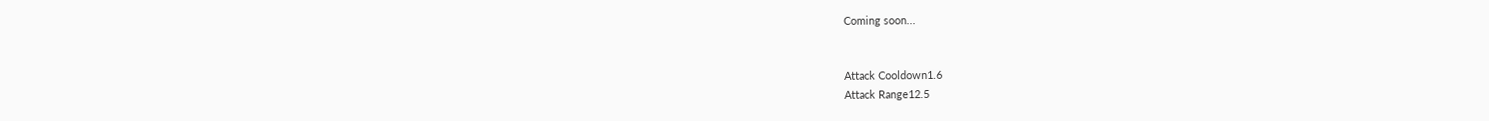Coming soon...


Attack Cooldown1.6
Attack Range12.5